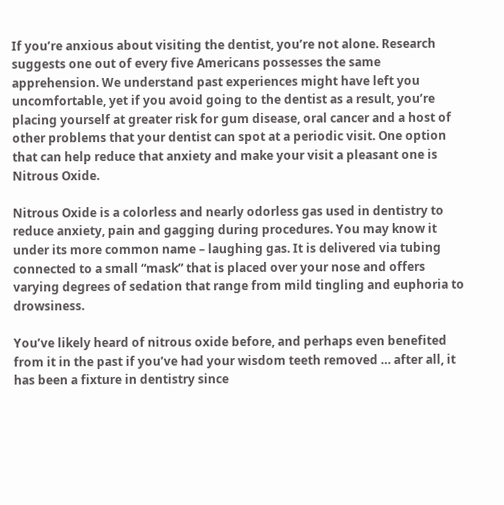If you’re anxious about visiting the dentist, you’re not alone. Research suggests one out of every five Americans possesses the same apprehension. We understand past experiences might have left you uncomfortable, yet if you avoid going to the dentist as a result, you’re placing yourself at greater risk for gum disease, oral cancer and a host of other problems that your dentist can spot at a periodic visit. One option that can help reduce that anxiety and make your visit a pleasant one is Nitrous Oxide.

Nitrous Oxide is a colorless and nearly odorless gas used in dentistry to reduce anxiety, pain and gagging during procedures. You may know it under its more common name – laughing gas. It is delivered via tubing connected to a small “mask” that is placed over your nose and offers varying degrees of sedation that range from mild tingling and euphoria to drowsiness.

You’ve likely heard of nitrous oxide before, and perhaps even benefited from it in the past if you’ve had your wisdom teeth removed … after all, it has been a fixture in dentistry since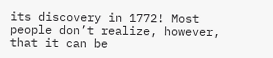its discovery in 1772! Most people don’t realize, however, that it can be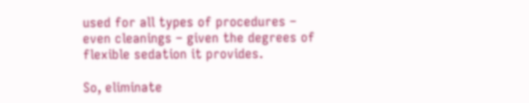used for all types of procedures – even cleanings – given the degrees of flexible sedation it provides.

So, eliminate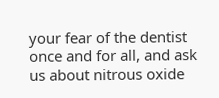your fear of the dentist once and for all, and ask us about nitrous oxide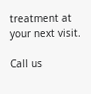treatment at your next visit.

Call us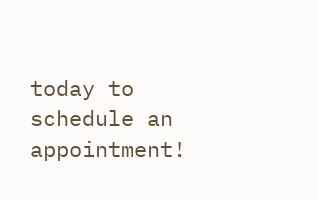today to schedule an appointment!